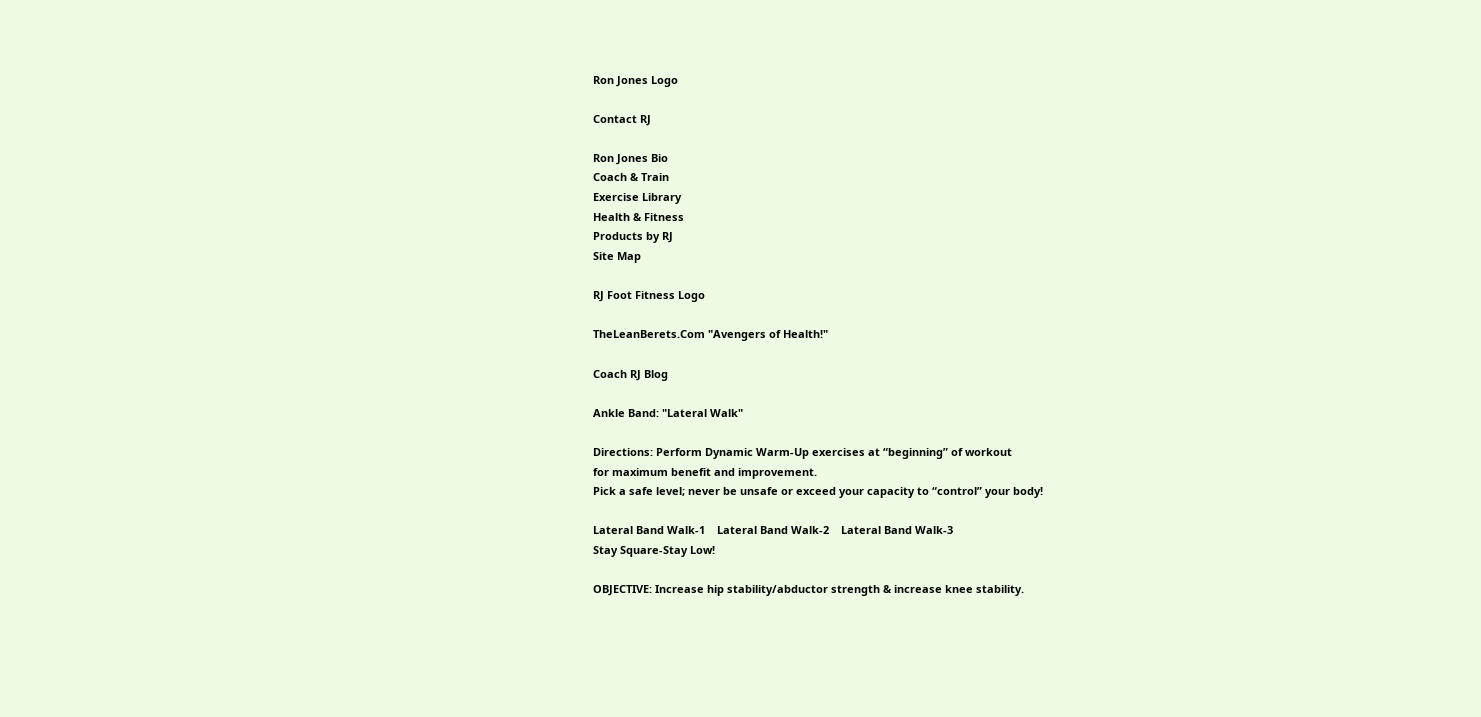Ron Jones Logo

Contact RJ

Ron Jones Bio
Coach & Train
Exercise Library
Health & Fitness
Products by RJ
Site Map

RJ Foot Fitness Logo

TheLeanBerets.Com "Avengers of Health!"

Coach RJ Blog

Ankle Band: "Lateral Walk"

Directions: Perform Dynamic Warm-Up exercises at “beginning” of workout
for maximum benefit and improvement.
Pick a safe level; never be unsafe or exceed your capacity to “control” your body!

Lateral Band Walk-1    Lateral Band Walk-2    Lateral Band Walk-3
Stay Square-Stay Low!

OBJECTIVE: Increase hip stability/abductor strength & increase knee stability.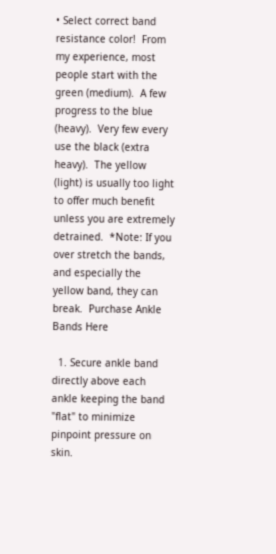• Select correct band resistance color!  From my experience, most people start with the green (medium).  A few progress to the blue (heavy).  Very few every use the black (extra heavy).  The yellow (light) is usually too light to offer much benefit unless you are extremely detrained.  *Note: If you over stretch the bands, and especially the yellow band, they can break.  Purchase Ankle Bands Here

  1. Secure ankle band directly above each ankle keeping the band "flat" to minimize pinpoint pressure on skin.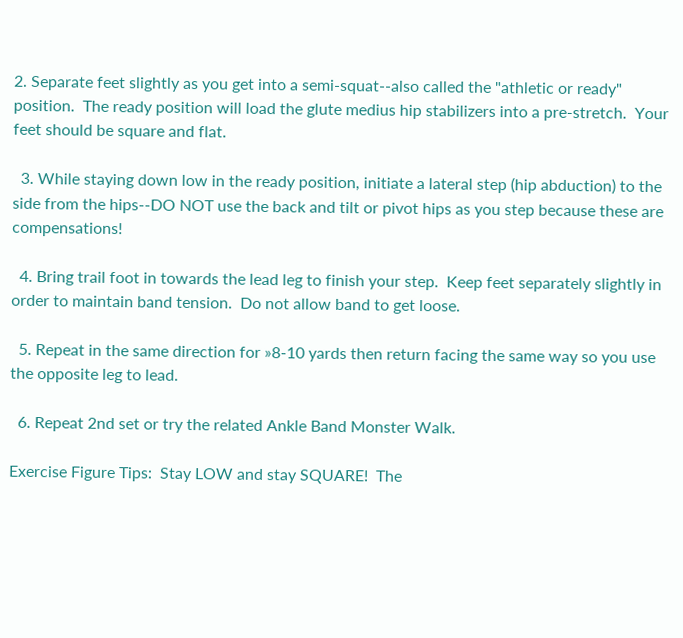2. Separate feet slightly as you get into a semi-squat--also called the "athletic or ready" position.  The ready position will load the glute medius hip stabilizers into a pre-stretch.  Your feet should be square and flat.

  3. While staying down low in the ready position, initiate a lateral step (hip abduction) to the side from the hips--DO NOT use the back and tilt or pivot hips as you step because these are compensations!

  4. Bring trail foot in towards the lead leg to finish your step.  Keep feet separately slightly in order to maintain band tension.  Do not allow band to get loose.

  5. Repeat in the same direction for »8-10 yards then return facing the same way so you use the opposite leg to lead.

  6. Repeat 2nd set or try the related Ankle Band Monster Walk.

Exercise Figure Tips:  Stay LOW and stay SQUARE!  The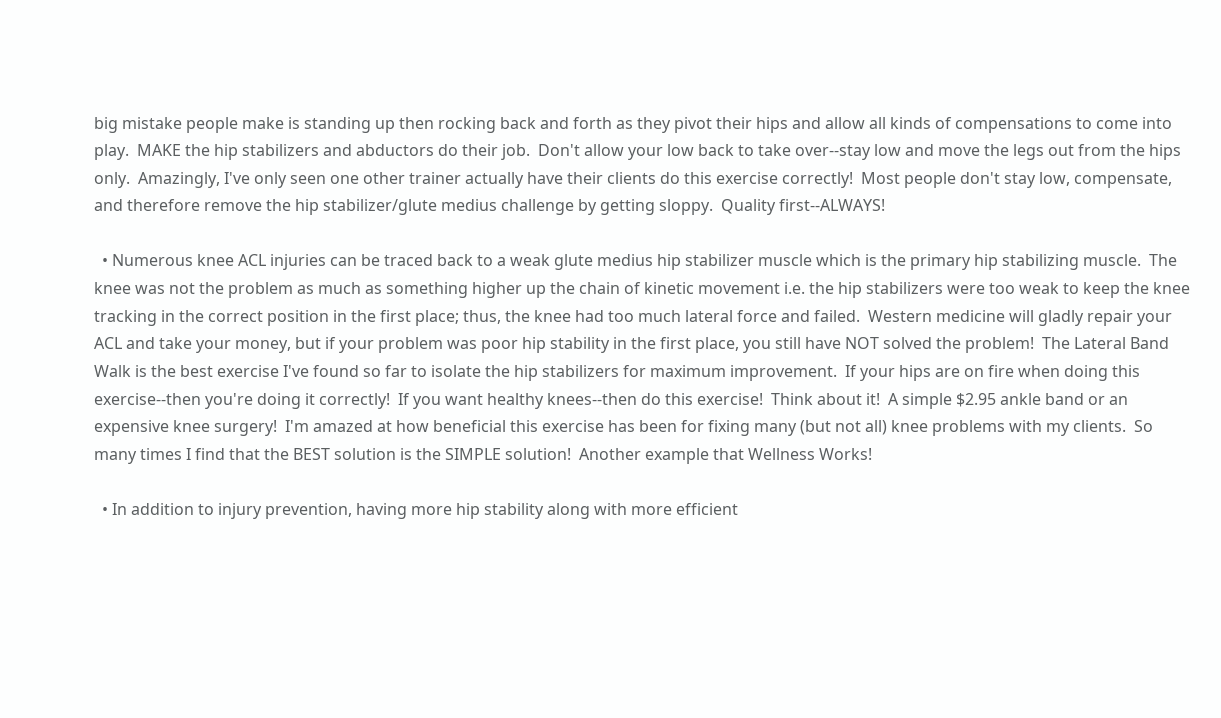big mistake people make is standing up then rocking back and forth as they pivot their hips and allow all kinds of compensations to come into play.  MAKE the hip stabilizers and abductors do their job.  Don't allow your low back to take over--stay low and move the legs out from the hips only.  Amazingly, I've only seen one other trainer actually have their clients do this exercise correctly!  Most people don't stay low, compensate, and therefore remove the hip stabilizer/glute medius challenge by getting sloppy.  Quality first--ALWAYS!

  • Numerous knee ACL injuries can be traced back to a weak glute medius hip stabilizer muscle which is the primary hip stabilizing muscle.  The knee was not the problem as much as something higher up the chain of kinetic movement i.e. the hip stabilizers were too weak to keep the knee tracking in the correct position in the first place; thus, the knee had too much lateral force and failed.  Western medicine will gladly repair your ACL and take your money, but if your problem was poor hip stability in the first place, you still have NOT solved the problem!  The Lateral Band Walk is the best exercise I've found so far to isolate the hip stabilizers for maximum improvement.  If your hips are on fire when doing this exercise--then you're doing it correctly!  If you want healthy knees--then do this exercise!  Think about it!  A simple $2.95 ankle band or an expensive knee surgery!  I'm amazed at how beneficial this exercise has been for fixing many (but not all) knee problems with my clients.  So many times I find that the BEST solution is the SIMPLE solution!  Another example that Wellness Works!

  • In addition to injury prevention, having more hip stability along with more efficient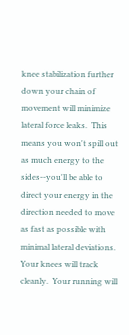knee stabilization further down your chain of movement will minimize lateral force leaks.  This means you won't spill out as much energy to the sides--you'll be able to direct your energy in the direction needed to move as fast as possible with minimal lateral deviations.  Your knees will track cleanly.  Your running will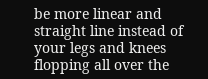be more linear and straight line instead of your legs and knees flopping all over the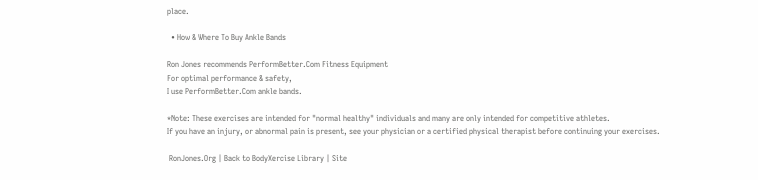place.

  • How & Where To Buy Ankle Bands

Ron Jones recommends PerformBetter.Com Fitness Equipment
For optimal performance & safety,
I use PerformBetter.Com ankle bands.

*Note: These exercises are intended for "normal healthy" individuals and many are only intended for competitive athletes.
If you have an injury, or abnormal pain is present, see your physician or a certified physical therapist before continuing your exercises.

 RonJones.Org | Back to BodyXercise Library | Site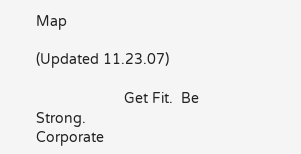Map

(Updated 11.23.07)

                      Get Fit.  Be Strong.
Corporate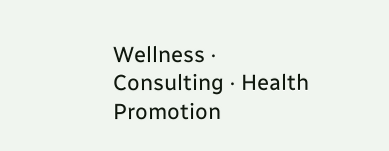Wellness · Consulting · Health Promotion